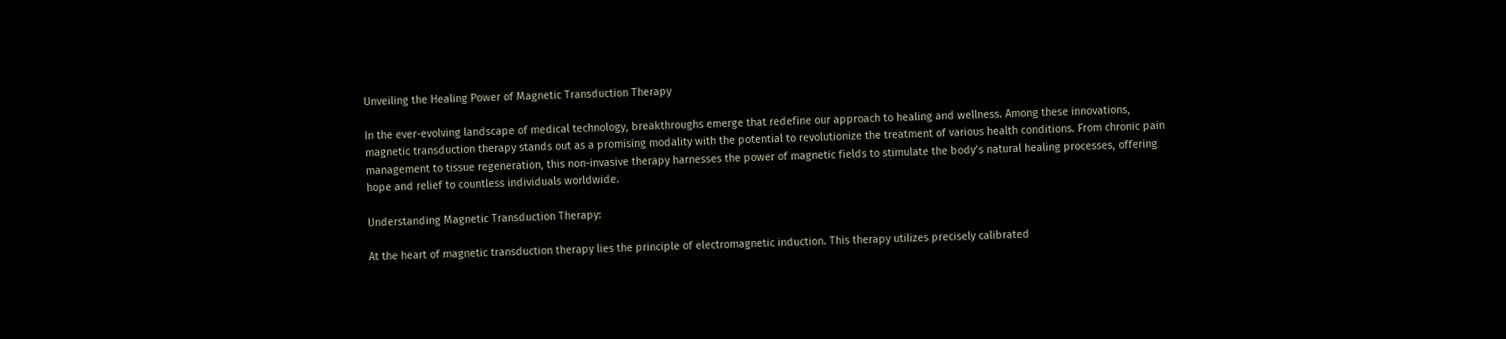Unveiling the Healing Power of Magnetic Transduction Therapy

In the ever-evolving landscape of medical technology, breakthroughs emerge that redefine our approach to healing and wellness. Among these innovations, magnetic transduction therapy stands out as a promising modality with the potential to revolutionize the treatment of various health conditions. From chronic pain management to tissue regeneration, this non-invasive therapy harnesses the power of magnetic fields to stimulate the body’s natural healing processes, offering hope and relief to countless individuals worldwide.

Understanding Magnetic Transduction Therapy:

At the heart of magnetic transduction therapy lies the principle of electromagnetic induction. This therapy utilizes precisely calibrated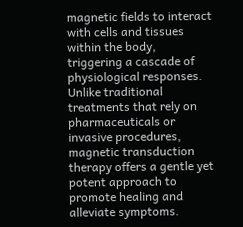magnetic fields to interact with cells and tissues within the body, triggering a cascade of physiological responses. Unlike traditional treatments that rely on pharmaceuticals or invasive procedures, magnetic transduction therapy offers a gentle yet potent approach to promote healing and alleviate symptoms.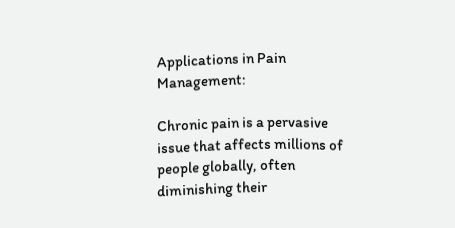Applications in Pain Management:

Chronic pain is a pervasive issue that affects millions of people globally, often diminishing their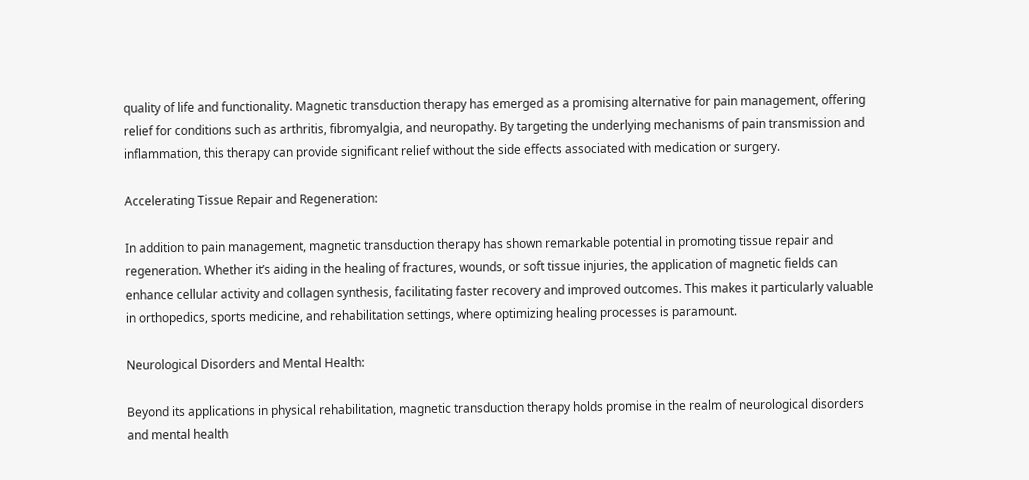quality of life and functionality. Magnetic transduction therapy has emerged as a promising alternative for pain management, offering relief for conditions such as arthritis, fibromyalgia, and neuropathy. By targeting the underlying mechanisms of pain transmission and inflammation, this therapy can provide significant relief without the side effects associated with medication or surgery.

Accelerating Tissue Repair and Regeneration:

In addition to pain management, magnetic transduction therapy has shown remarkable potential in promoting tissue repair and regeneration. Whether it’s aiding in the healing of fractures, wounds, or soft tissue injuries, the application of magnetic fields can enhance cellular activity and collagen synthesis, facilitating faster recovery and improved outcomes. This makes it particularly valuable in orthopedics, sports medicine, and rehabilitation settings, where optimizing healing processes is paramount.

Neurological Disorders and Mental Health:

Beyond its applications in physical rehabilitation, magnetic transduction therapy holds promise in the realm of neurological disorders and mental health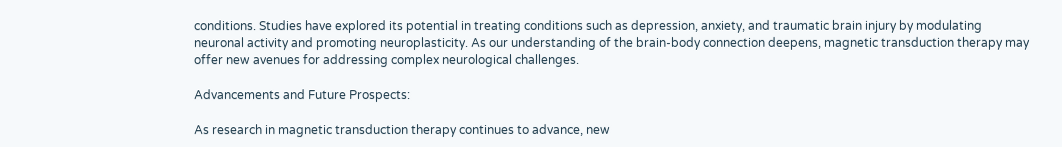conditions. Studies have explored its potential in treating conditions such as depression, anxiety, and traumatic brain injury by modulating neuronal activity and promoting neuroplasticity. As our understanding of the brain-body connection deepens, magnetic transduction therapy may offer new avenues for addressing complex neurological challenges.

Advancements and Future Prospects:

As research in magnetic transduction therapy continues to advance, new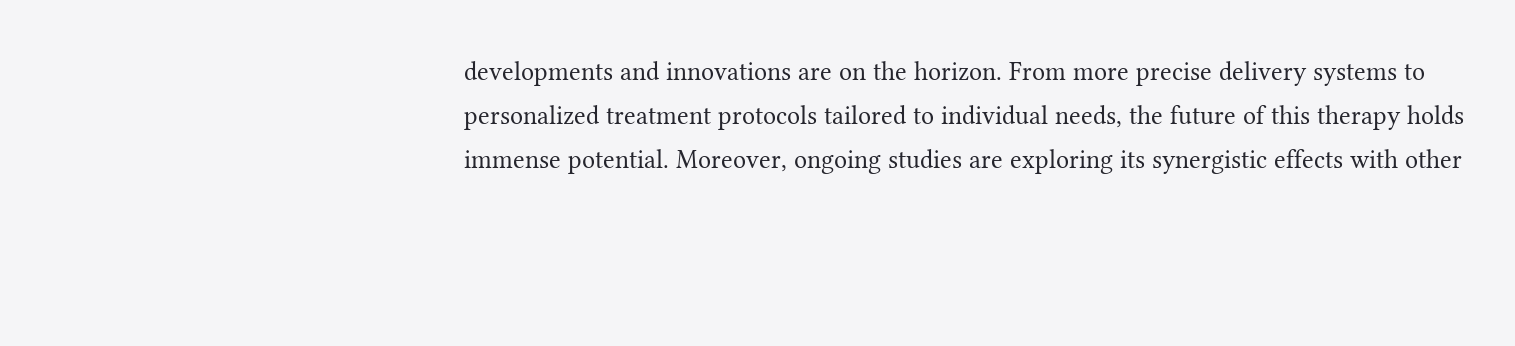developments and innovations are on the horizon. From more precise delivery systems to personalized treatment protocols tailored to individual needs, the future of this therapy holds immense potential. Moreover, ongoing studies are exploring its synergistic effects with other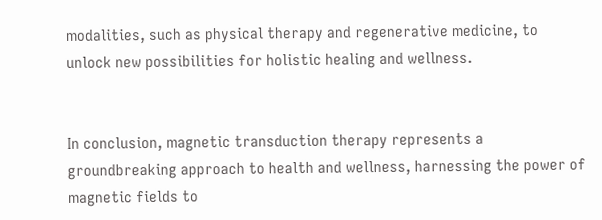modalities, such as physical therapy and regenerative medicine, to unlock new possibilities for holistic healing and wellness.


In conclusion, magnetic transduction therapy represents a groundbreaking approach to health and wellness, harnessing the power of magnetic fields to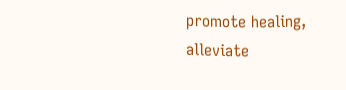promote healing, alleviate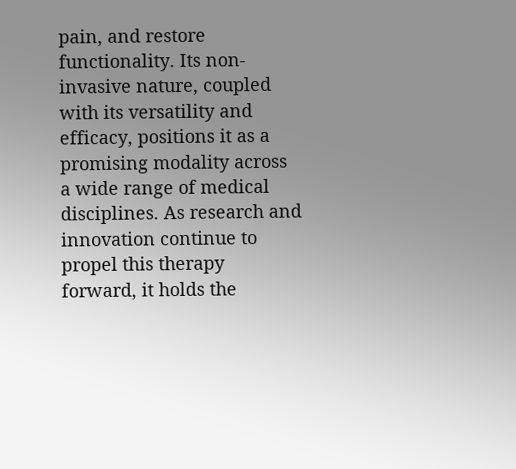pain, and restore functionality. Its non-invasive nature, coupled with its versatility and efficacy, positions it as a promising modality across a wide range of medical disciplines. As research and innovation continue to propel this therapy forward, it holds the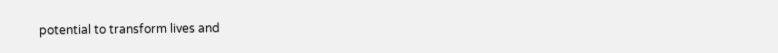potential to transform lives and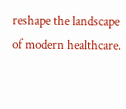reshape the landscape of modern healthcare.